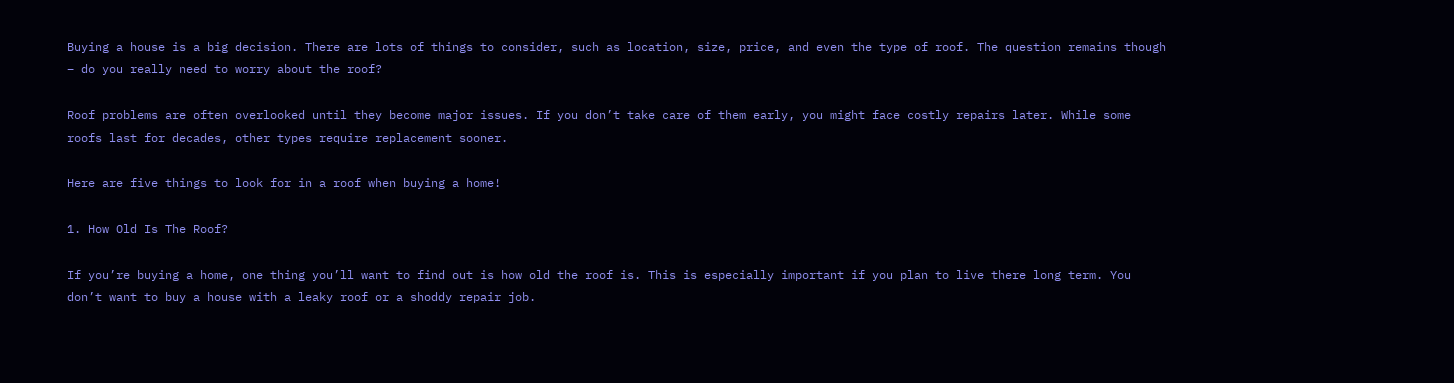Buying a house is a big decision. There are lots of things to consider, such as location, size, price, and even the type of roof. The question remains though – do you really need to worry about the roof?

Roof problems are often overlooked until they become major issues. If you don’t take care of them early, you might face costly repairs later. While some roofs last for decades, other types require replacement sooner.

Here are five things to look for in a roof when buying a home!

1. How Old Is The Roof?

If you’re buying a home, one thing you’ll want to find out is how old the roof is. This is especially important if you plan to live there long term. You don’t want to buy a house with a leaky roof or a shoddy repair job.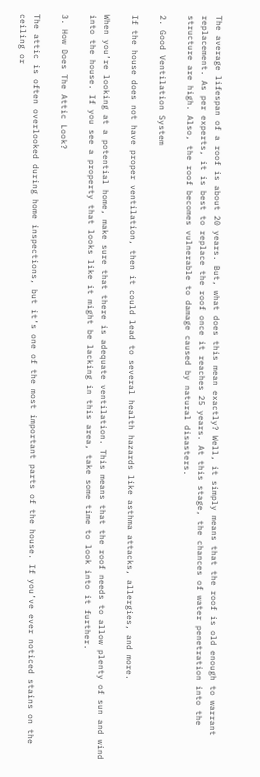The average lifespan of a roof is about 20 years. But, what does this mean exactly? Well, it simply means that the roof is old enough to warrant replacement. As per experts, it is best to replace the roof once it reaches 25 years. At this stage, the chances of water penetration into the structure are high. Also, the roof becomes vulnerable to damage caused by natural disasters.

2. Good Ventilation System

If the house does not have proper ventilation, then it could lead to several health hazards like asthma attacks, allergies, and more.

When you’re looking at a potential home, make sure that there is adequate ventilation. This means that the roof needs to allow plenty of sun and wind into the house. If you see a property that looks like it might be lacking in this area, take some time to look into it further.

3. How Does The Attic Look?

The attic is often overlooked during home inspections, but it’s one of the most important parts of the house. If you’ve ever noticed stains on the ceiling or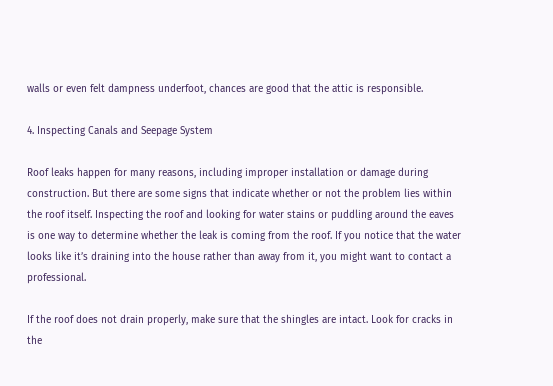walls or even felt dampness underfoot, chances are good that the attic is responsible.

4. Inspecting Canals and Seepage System

Roof leaks happen for many reasons, including improper installation or damage during construction. But there are some signs that indicate whether or not the problem lies within the roof itself. Inspecting the roof and looking for water stains or puddling around the eaves is one way to determine whether the leak is coming from the roof. If you notice that the water looks like it’s draining into the house rather than away from it, you might want to contact a professional.

If the roof does not drain properly, make sure that the shingles are intact. Look for cracks in the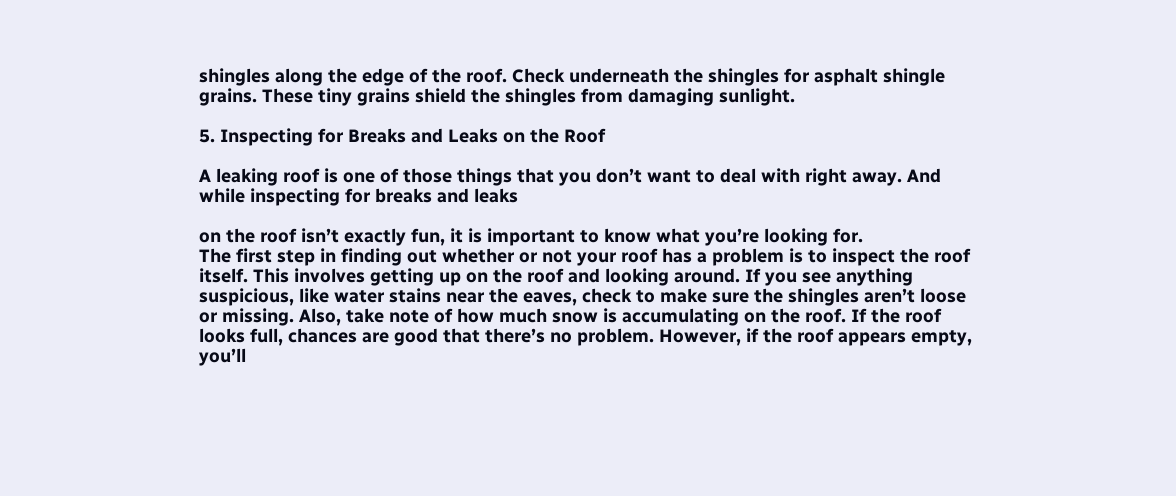shingles along the edge of the roof. Check underneath the shingles for asphalt shingle grains. These tiny grains shield the shingles from damaging sunlight.

5. Inspecting for Breaks and Leaks on the Roof

A leaking roof is one of those things that you don’t want to deal with right away. And while inspecting for breaks and leaks

on the roof isn’t exactly fun, it is important to know what you’re looking for.
The first step in finding out whether or not your roof has a problem is to inspect the roof itself. This involves getting up on the roof and looking around. If you see anything suspicious, like water stains near the eaves, check to make sure the shingles aren’t loose or missing. Also, take note of how much snow is accumulating on the roof. If the roof looks full, chances are good that there’s no problem. However, if the roof appears empty, you’ll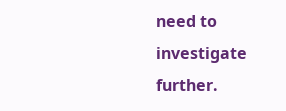need to investigate further.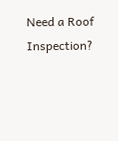Need a Roof Inspection?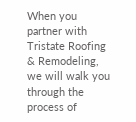When you partner with Tristate Roofing & Remodeling, we will walk you through the process of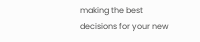making the best decisions for your new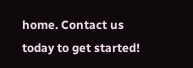home. Contact us today to get started!